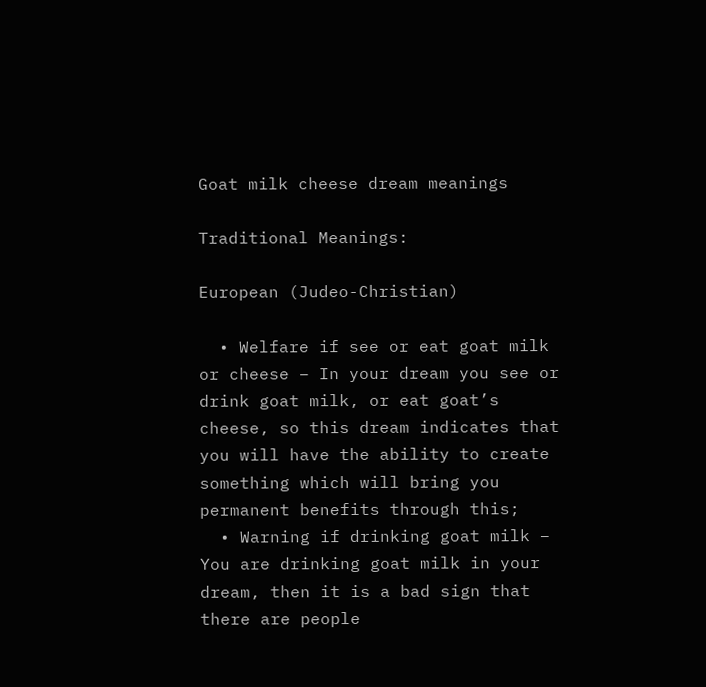Goat milk cheese dream meanings

Traditional Meanings:

European (Judeo-Christian)

  • Welfare if see or eat goat milk or cheese – In your dream you see or drink goat milk, or eat goat’s cheese, so this dream indicates that you will have the ability to create something which will bring you permanent benefits through this;
  • Warning if drinking goat milk – You are drinking goat milk in your dream, then it is a bad sign that there are people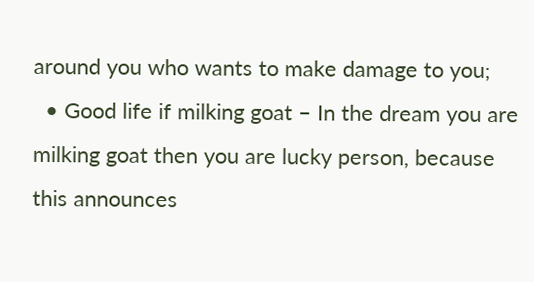around you who wants to make damage to you;
  • Good life if milking goat – In the dream you are milking goat then you are lucky person, because this announces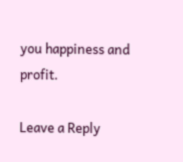you happiness and profit.

Leave a Reply